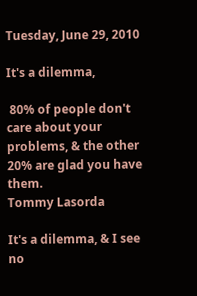Tuesday, June 29, 2010

It's a dilemma,

 80% of people don't care about your problems, & the other 20% are glad you have them.
Tommy Lasorda

It's a dilemma, & I see no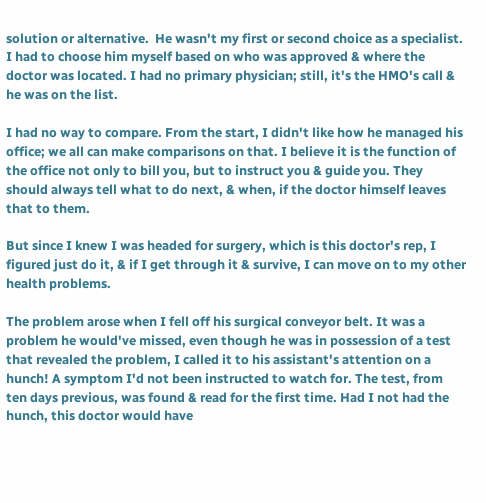solution or alternative.  He wasn't my first or second choice as a specialist. I had to choose him myself based on who was approved & where the doctor was located. I had no primary physician; still, it's the HMO's call & he was on the list.

I had no way to compare. From the start, I didn't like how he managed his office; we all can make comparisons on that. I believe it is the function of the office not only to bill you, but to instruct you & guide you. They should always tell what to do next, & when, if the doctor himself leaves that to them.

But since I knew I was headed for surgery, which is this doctor's rep, I figured just do it, & if I get through it & survive, I can move on to my other health problems.

The problem arose when I fell off his surgical conveyor belt. It was a problem he would've missed, even though he was in possession of a test that revealed the problem, I called it to his assistant's attention on a hunch! A symptom I'd not been instructed to watch for. The test, from  ten days previous, was found & read for the first time. Had I not had the hunch, this doctor would have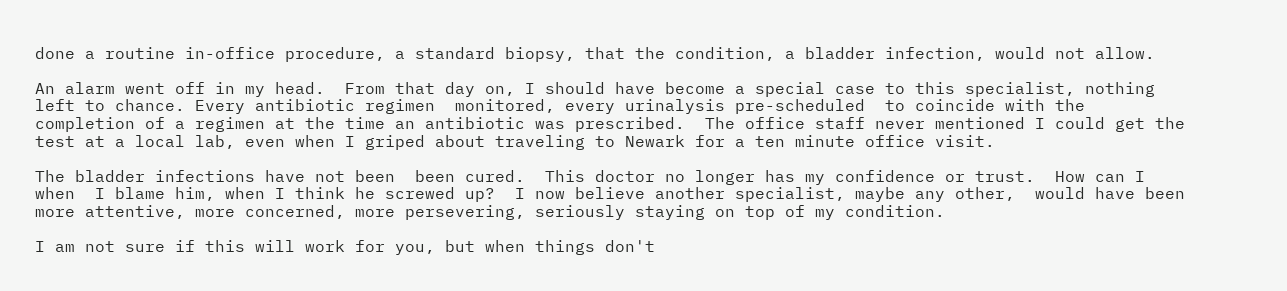done a routine in-office procedure, a standard biopsy, that the condition, a bladder infection, would not allow.

An alarm went off in my head.  From that day on, I should have become a special case to this specialist, nothing left to chance. Every antibiotic regimen  monitored, every urinalysis pre-scheduled  to coincide with the completion of a regimen at the time an antibiotic was prescribed.  The office staff never mentioned I could get the test at a local lab, even when I griped about traveling to Newark for a ten minute office visit.

The bladder infections have not been  been cured.  This doctor no longer has my confidence or trust.  How can I when  I blame him, when I think he screwed up?  I now believe another specialist, maybe any other,  would have been more attentive, more concerned, more persevering, seriously staying on top of my condition.

I am not sure if this will work for you, but when things don't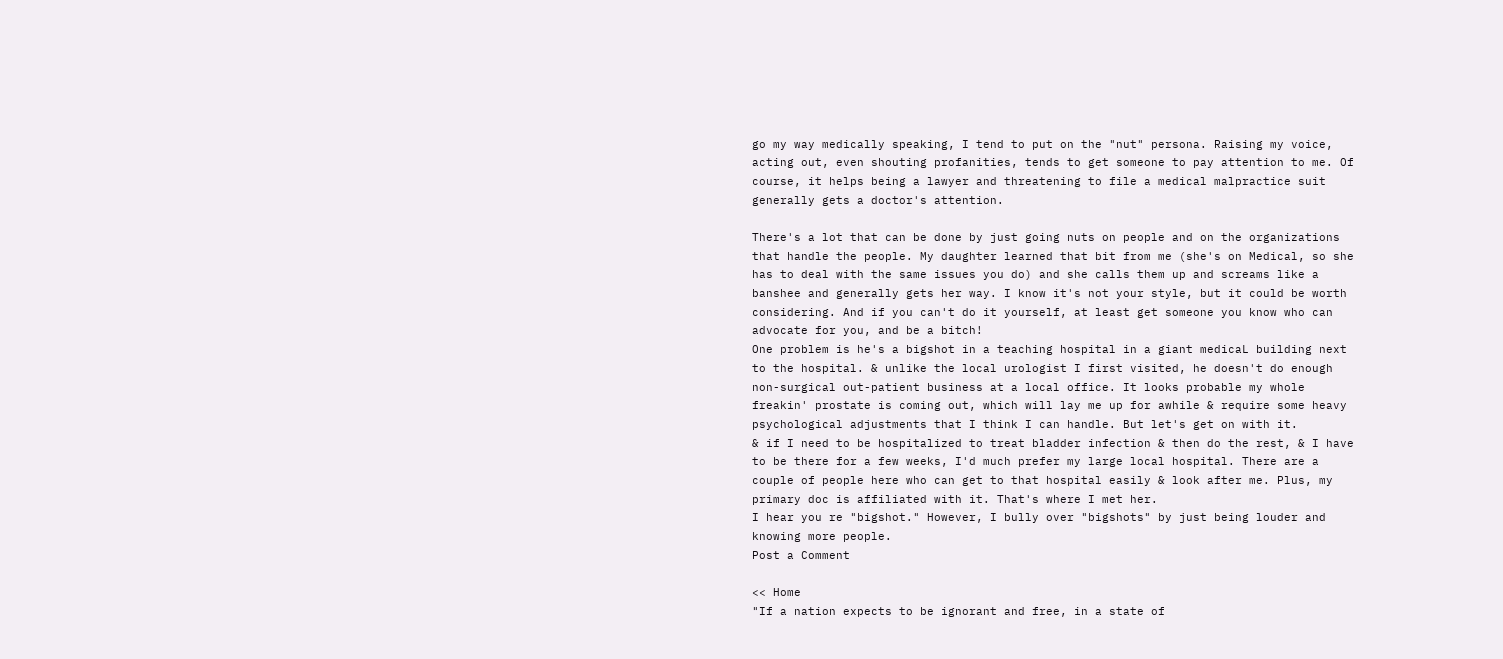go my way medically speaking, I tend to put on the "nut" persona. Raising my voice, acting out, even shouting profanities, tends to get someone to pay attention to me. Of course, it helps being a lawyer and threatening to file a medical malpractice suit generally gets a doctor's attention.

There's a lot that can be done by just going nuts on people and on the organizations that handle the people. My daughter learned that bit from me (she's on Medical, so she has to deal with the same issues you do) and she calls them up and screams like a banshee and generally gets her way. I know it's not your style, but it could be worth considering. And if you can't do it yourself, at least get someone you know who can advocate for you, and be a bitch!
One problem is he's a bigshot in a teaching hospital in a giant medicaL building next to the hospital. & unlike the local urologist I first visited, he doesn't do enough non-surgical out-patient business at a local office. It looks probable my whole freakin' prostate is coming out, which will lay me up for awhile & require some heavy psychological adjustments that I think I can handle. But let's get on with it.
& if I need to be hospitalized to treat bladder infection & then do the rest, & I have to be there for a few weeks, I'd much prefer my large local hospital. There are a couple of people here who can get to that hospital easily & look after me. Plus, my primary doc is affiliated with it. That's where I met her.
I hear you re "bigshot." However, I bully over "bigshots" by just being louder and knowing more people.
Post a Comment

<< Home
"If a nation expects to be ignorant and free, in a state of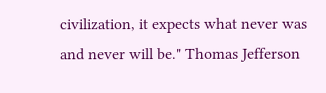civilization, it expects what never was and never will be." Thomas Jefferson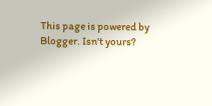This page is powered by Blogger. Isn't yours?